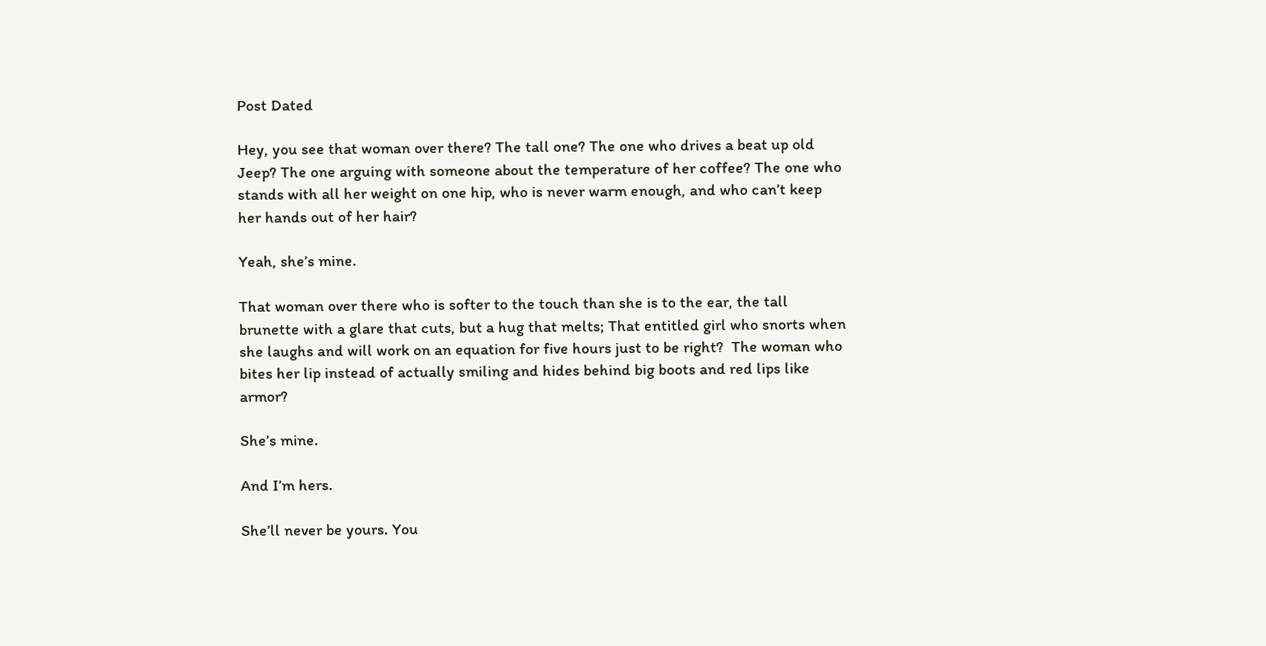Post Dated

Hey, you see that woman over there? The tall one? The one who drives a beat up old Jeep? The one arguing with someone about the temperature of her coffee? The one who stands with all her weight on one hip, who is never warm enough, and who can’t keep her hands out of her hair?

Yeah, she’s mine.

That woman over there who is softer to the touch than she is to the ear, the tall brunette with a glare that cuts, but a hug that melts; That entitled girl who snorts when she laughs and will work on an equation for five hours just to be right?  The woman who bites her lip instead of actually smiling and hides behind big boots and red lips like armor?

She’s mine.

And I’m hers.

She’ll never be yours. You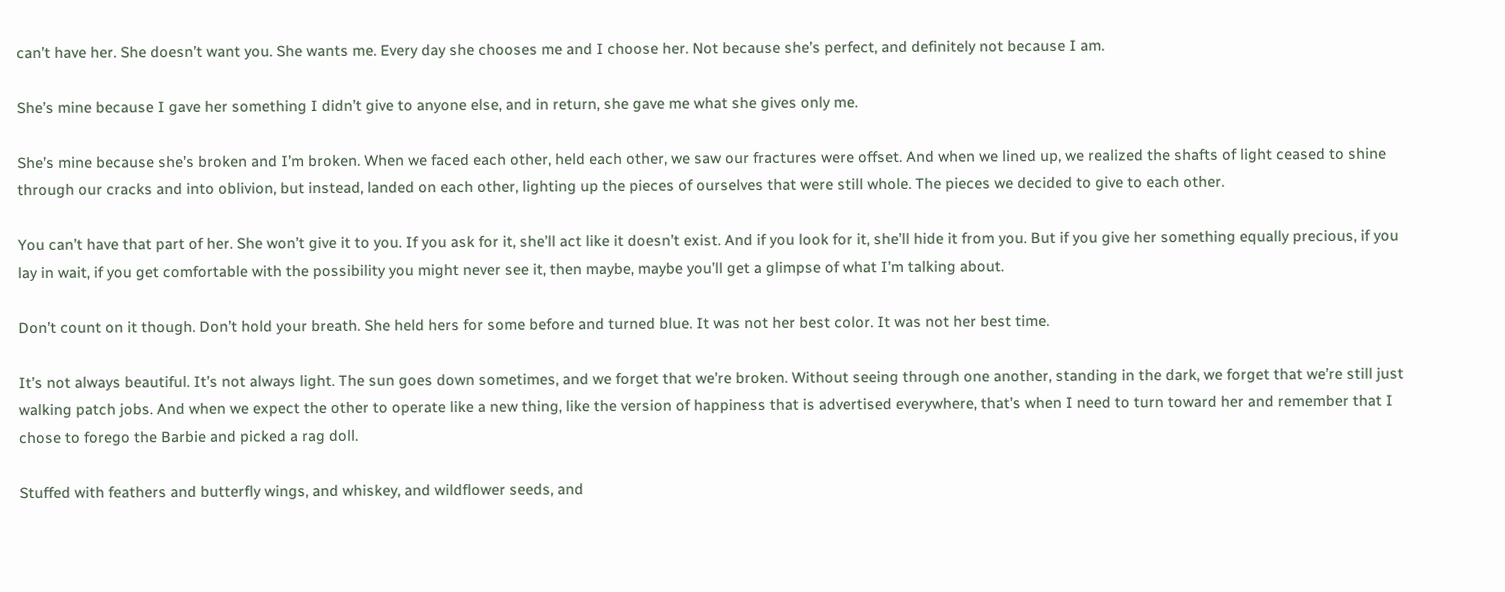can’t have her. She doesn’t want you. She wants me. Every day she chooses me and I choose her. Not because she’s perfect, and definitely not because I am.

She’s mine because I gave her something I didn’t give to anyone else, and in return, she gave me what she gives only me.

She’s mine because she’s broken and I’m broken. When we faced each other, held each other, we saw our fractures were offset. And when we lined up, we realized the shafts of light ceased to shine through our cracks and into oblivion, but instead, landed on each other, lighting up the pieces of ourselves that were still whole. The pieces we decided to give to each other.

You can’t have that part of her. She won’t give it to you. If you ask for it, she’ll act like it doesn’t exist. And if you look for it, she’ll hide it from you. But if you give her something equally precious, if you lay in wait, if you get comfortable with the possibility you might never see it, then maybe, maybe you’ll get a glimpse of what I’m talking about.

Don’t count on it though. Don’t hold your breath. She held hers for some before and turned blue. It was not her best color. It was not her best time.

It’s not always beautiful. It’s not always light. The sun goes down sometimes, and we forget that we’re broken. Without seeing through one another, standing in the dark, we forget that we’re still just walking patch jobs. And when we expect the other to operate like a new thing, like the version of happiness that is advertised everywhere, that’s when I need to turn toward her and remember that I chose to forego the Barbie and picked a rag doll.

Stuffed with feathers and butterfly wings, and whiskey, and wildflower seeds, and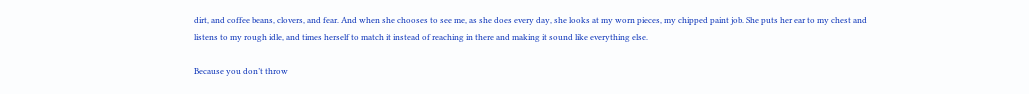dirt, and coffee beans, clovers, and fear. And when she chooses to see me, as she does every day, she looks at my worn pieces, my chipped paint job. She puts her ear to my chest and listens to my rough idle, and times herself to match it instead of reaching in there and making it sound like everything else.

Because you don’t throw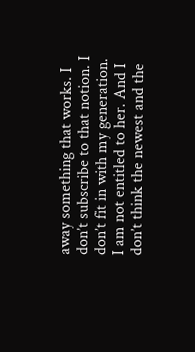away something that works. I don’t subscribe to that notion. I don’t fit in with my generation. I am not entitled to her. And I don’t think the newest and the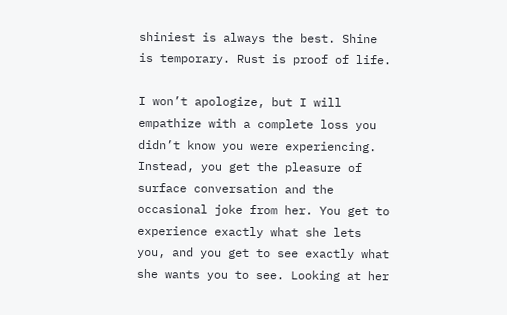shiniest is always the best. Shine is temporary. Rust is proof of life.

I won’t apologize, but I will empathize with a complete loss you didn’t know you were experiencing. Instead, you get the pleasure of surface conversation and the occasional joke from her. You get to experience exactly what she lets you, and you get to see exactly what she wants you to see. Looking at her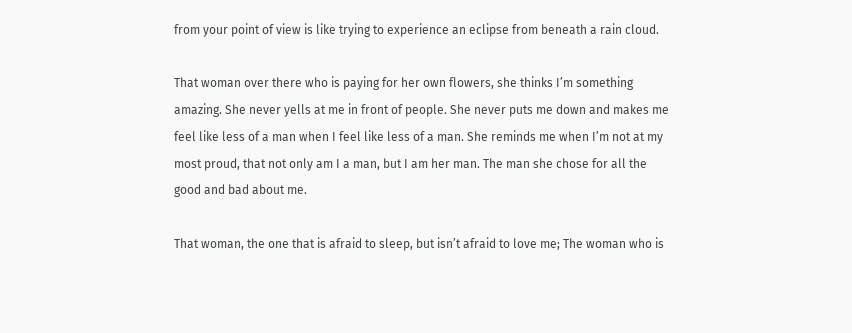from your point of view is like trying to experience an eclipse from beneath a rain cloud.

That woman over there who is paying for her own flowers, she thinks I’m something amazing. She never yells at me in front of people. She never puts me down and makes me feel like less of a man when I feel like less of a man. She reminds me when I’m not at my most proud, that not only am I a man, but I am her man. The man she chose for all the good and bad about me.

That woman, the one that is afraid to sleep, but isn’t afraid to love me; The woman who is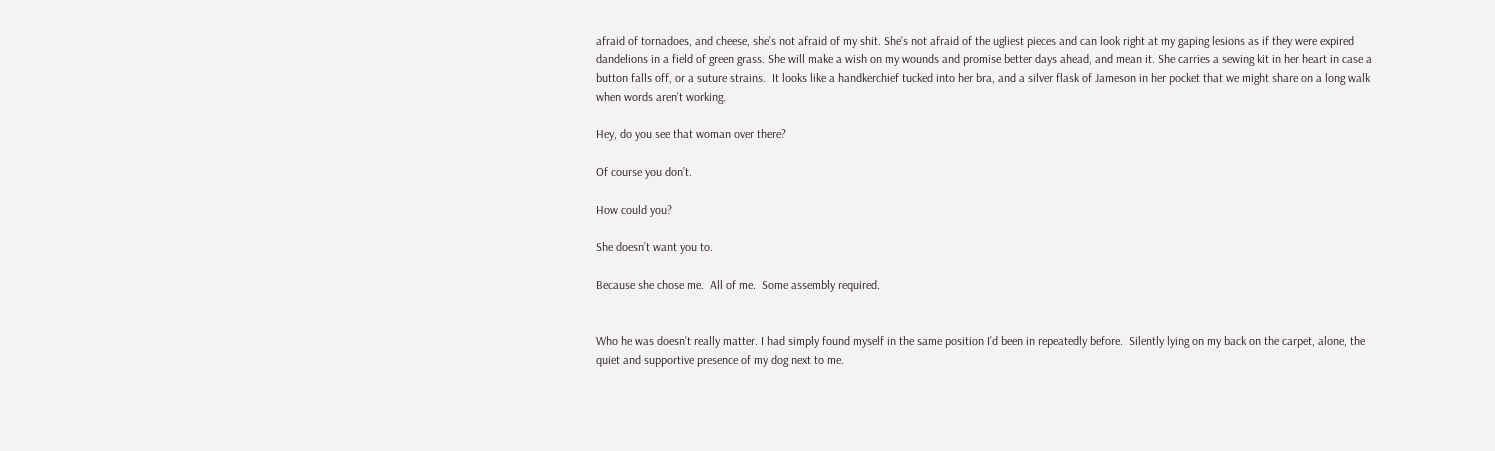afraid of tornadoes, and cheese, she’s not afraid of my shit. She’s not afraid of the ugliest pieces and can look right at my gaping lesions as if they were expired dandelions in a field of green grass. She will make a wish on my wounds and promise better days ahead, and mean it. She carries a sewing kit in her heart in case a button falls off, or a suture strains.  It looks like a handkerchief tucked into her bra, and a silver flask of Jameson in her pocket that we might share on a long walk when words aren’t working.

Hey, do you see that woman over there?

Of course you don’t.

How could you?

She doesn’t want you to.

Because she chose me.  All of me.  Some assembly required.


Who he was doesn’t really matter. I had simply found myself in the same position I’d been in repeatedly before.  Silently lying on my back on the carpet, alone, the quiet and supportive presence of my dog next to me.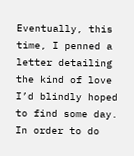Eventually, this time, I penned a letter detailing the kind of love I’d blindly hoped to find some day. In order to do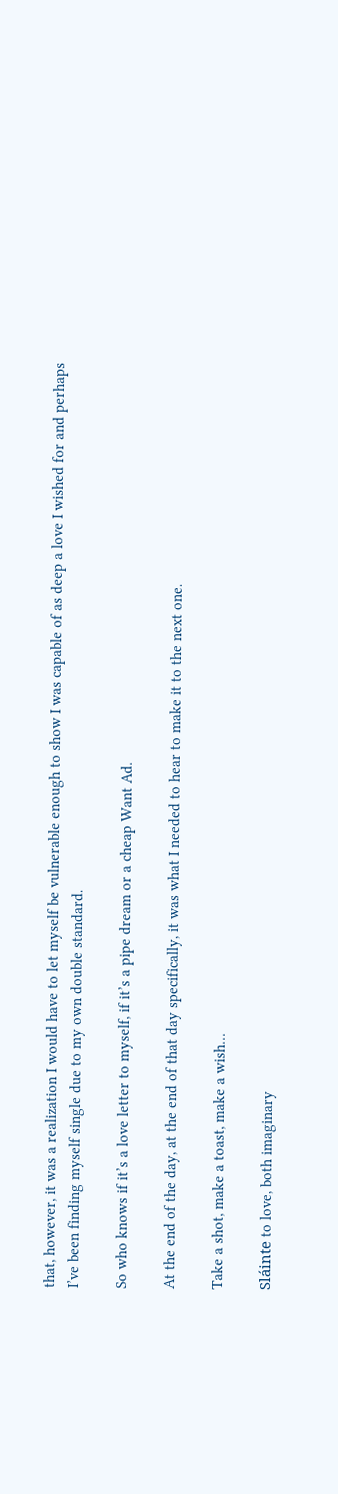that, however, it was a realization I would have to let myself be vulnerable enough to show I was capable of as deep a love I wished for and perhaps I’ve been finding myself single due to my own double standard.

So who knows if it’s a love letter to myself, if it’s a pipe dream or a cheap Want Ad.

At the end of the day, at the end of that day specifically, it was what I needed to hear to make it to the next one.

Take a shot, make a toast, make a wish…

Sláinte to love, both imaginary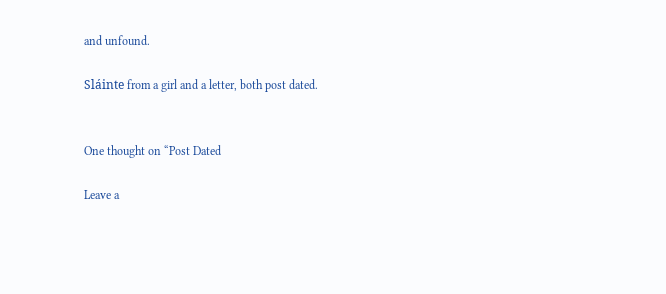and unfound.

Sláinte from a girl and a letter, both post dated.


One thought on “Post Dated

Leave a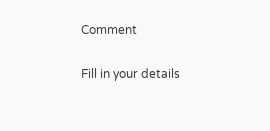Comment

Fill in your details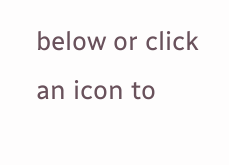below or click an icon to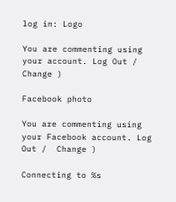log in: Logo

You are commenting using your account. Log Out /  Change )

Facebook photo

You are commenting using your Facebook account. Log Out /  Change )

Connecting to %s